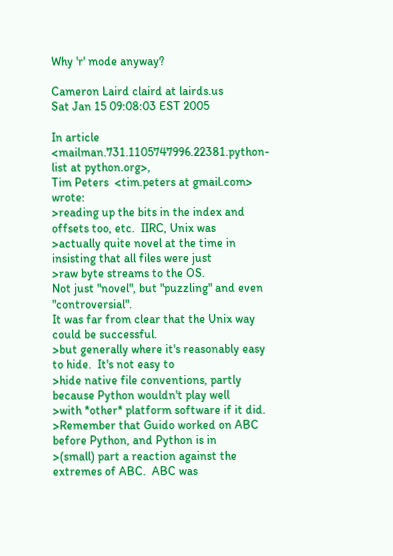Why 'r' mode anyway?

Cameron Laird claird at lairds.us
Sat Jan 15 09:08:03 EST 2005

In article <mailman.731.1105747996.22381.python-list at python.org>,
Tim Peters  <tim.peters at gmail.com> wrote:
>reading up the bits in the index and offsets too, etc.  IIRC, Unix was
>actually quite novel at the time in insisting that all files were just
>raw byte streams to the OS.
Not just "novel", but "puzzling" and even "controversial".
It was far from clear that the Unix way could be successful.
>but generally where it's reasonably easy to hide.  It's not easy to
>hide native file conventions, partly because Python wouldn't play well
>with *other* platform software if it did.
>Remember that Guido worked on ABC before Python, and Python is in
>(small) part a reaction against the extremes of ABC.  ABC was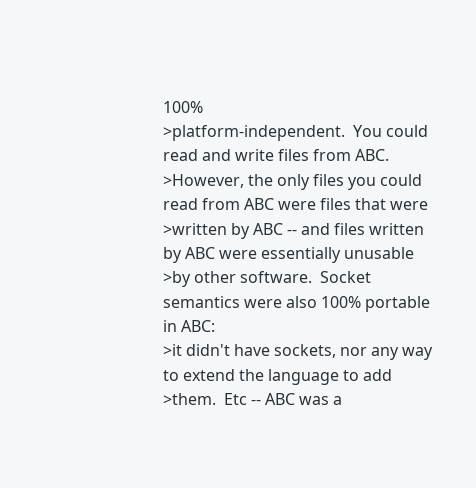100%
>platform-independent.  You could read and write files from ABC.
>However, the only files you could read from ABC were files that were
>written by ABC -- and files written by ABC were essentially unusable
>by other software.  Socket semantics were also 100% portable in ABC:
>it didn't have sockets, nor any way to extend the language to add
>them.  Etc -- ABC was a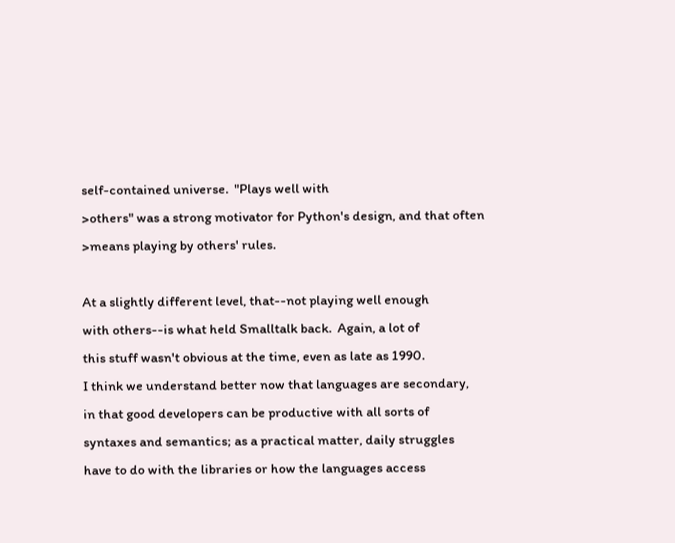self-contained universe.  "Plays well with
>others" was a strong motivator for Python's design, and that often
>means playing by others' rules.

At a slightly different level, that--not playing well enough
with others--is what held Smalltalk back.  Again, a lot of
this stuff wasn't obvious at the time, even as late as 1990.
I think we understand better now that languages are secondary,
in that good developers can be productive with all sorts of
syntaxes and semantics; as a practical matter, daily struggles
have to do with the libraries or how the languages access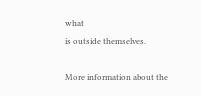what
is outside themselves.

More information about the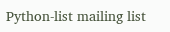Python-list mailing list